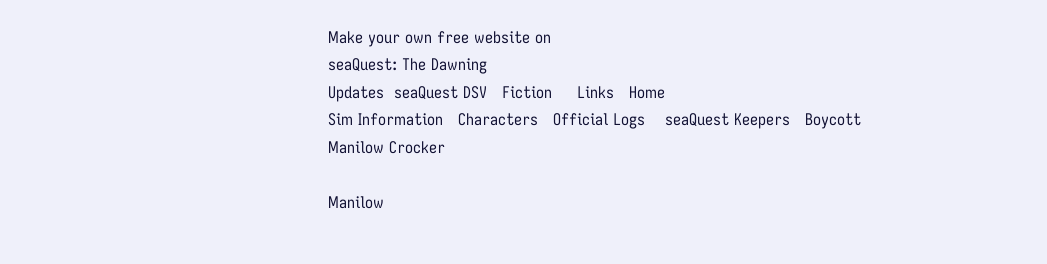Make your own free website on
seaQuest: The Dawning
Updates  seaQuest DSV   Fiction     Links   Home
Sim Information   Characters   Official Logs    seaQuest Keepers   Boycott
Manilow Crocker

Manilow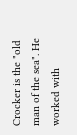Crocker is the "old man of the sea". He worked with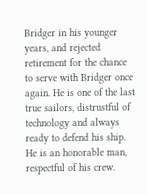Bridger in his younger years, and rejected retirement for the chance to serve with Bridger once again. He is one of the last true sailors, distrustful of technology and always ready to defend his ship. He is an honorable man, respectful of his crew.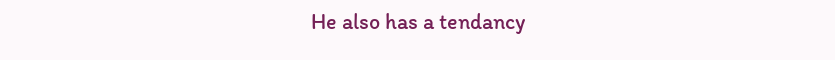He also has a tendancy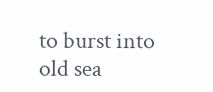to burst into old sea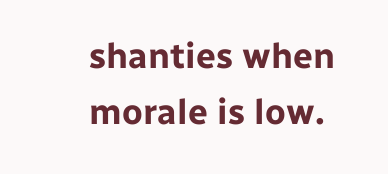shanties when morale is low.